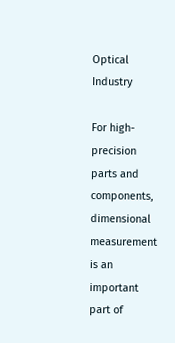Optical Industry

For high-precision parts and components, dimensional measurement is an important part of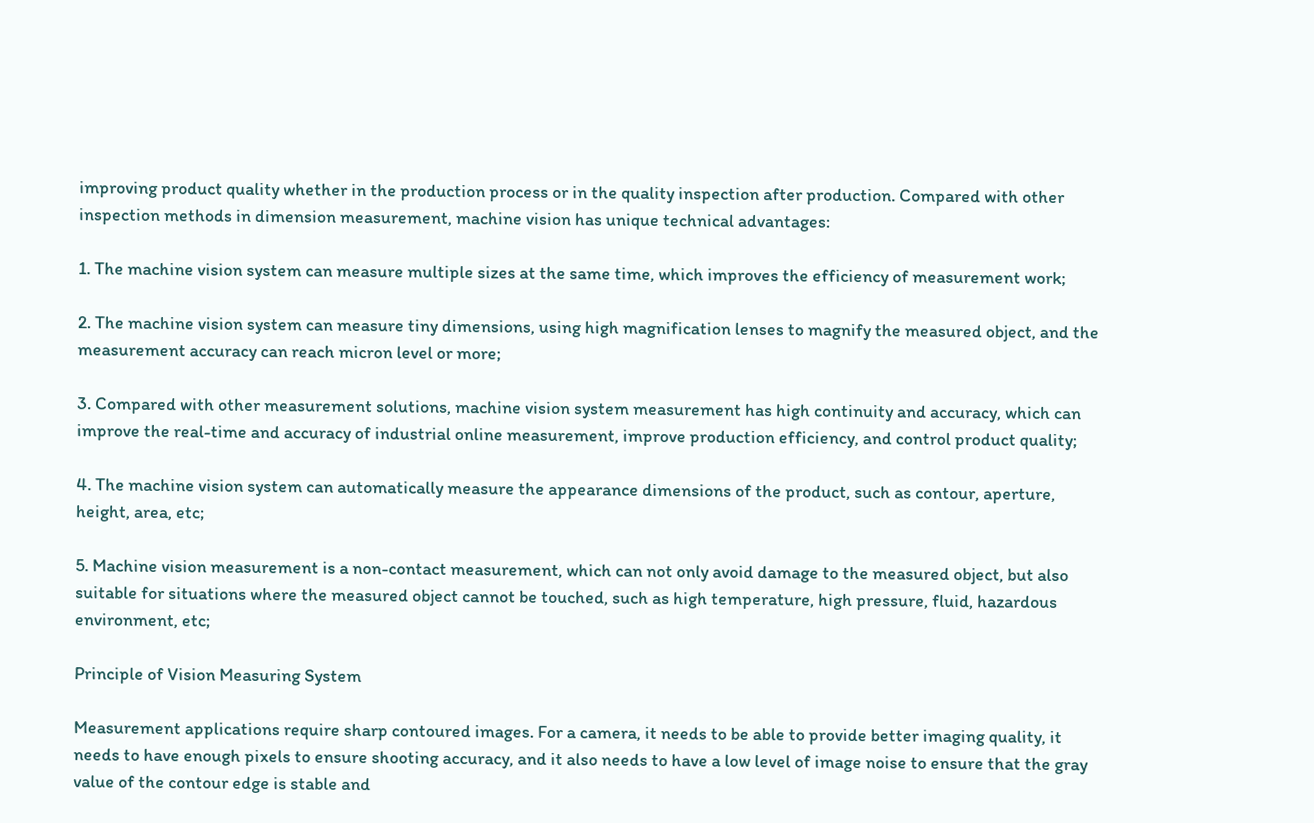improving product quality whether in the production process or in the quality inspection after production. Compared with other inspection methods in dimension measurement, machine vision has unique technical advantages:

1. The machine vision system can measure multiple sizes at the same time, which improves the efficiency of measurement work;

2. The machine vision system can measure tiny dimensions, using high magnification lenses to magnify the measured object, and the measurement accuracy can reach micron level or more;

3. Compared with other measurement solutions, machine vision system measurement has high continuity and accuracy, which can improve the real-time and accuracy of industrial online measurement, improve production efficiency, and control product quality;

4. The machine vision system can automatically measure the appearance dimensions of the product, such as contour, aperture, height, area, etc;

5. Machine vision measurement is a non-contact measurement, which can not only avoid damage to the measured object, but also suitable for situations where the measured object cannot be touched, such as high temperature, high pressure, fluid, hazardous environment, etc;

Principle of Vision Measuring System

Measurement applications require sharp contoured images. For a camera, it needs to be able to provide better imaging quality, it needs to have enough pixels to ensure shooting accuracy, and it also needs to have a low level of image noise to ensure that the gray value of the contour edge is stable and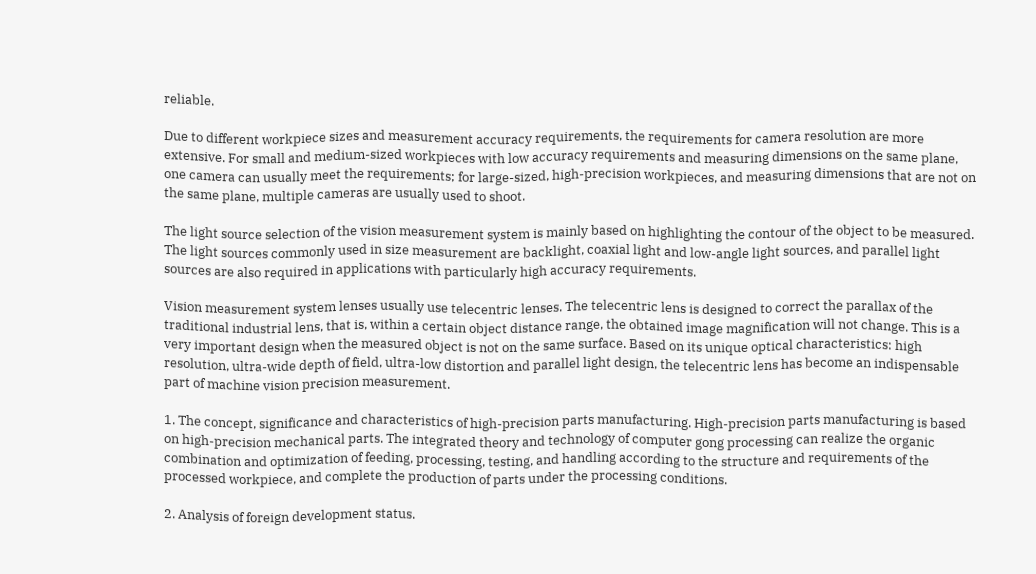reliable.

Due to different workpiece sizes and measurement accuracy requirements, the requirements for camera resolution are more extensive. For small and medium-sized workpieces with low accuracy requirements and measuring dimensions on the same plane, one camera can usually meet the requirements; for large-sized, high-precision workpieces, and measuring dimensions that are not on the same plane, multiple cameras are usually used to shoot.

The light source selection of the vision measurement system is mainly based on highlighting the contour of the object to be measured. The light sources commonly used in size measurement are backlight, coaxial light and low-angle light sources, and parallel light sources are also required in applications with particularly high accuracy requirements.

Vision measurement system lenses usually use telecentric lenses. The telecentric lens is designed to correct the parallax of the traditional industrial lens, that is, within a certain object distance range, the obtained image magnification will not change. This is a very important design when the measured object is not on the same surface. Based on its unique optical characteristics: high resolution, ultra-wide depth of field, ultra-low distortion and parallel light design, the telecentric lens has become an indispensable part of machine vision precision measurement.

1. The concept, significance and characteristics of high-precision parts manufacturing. High-precision parts manufacturing is based on high-precision mechanical parts. The integrated theory and technology of computer gong processing can realize the organic combination and optimization of feeding, processing, testing, and handling according to the structure and requirements of the processed workpiece, and complete the production of parts under the processing conditions.

2. Analysis of foreign development status.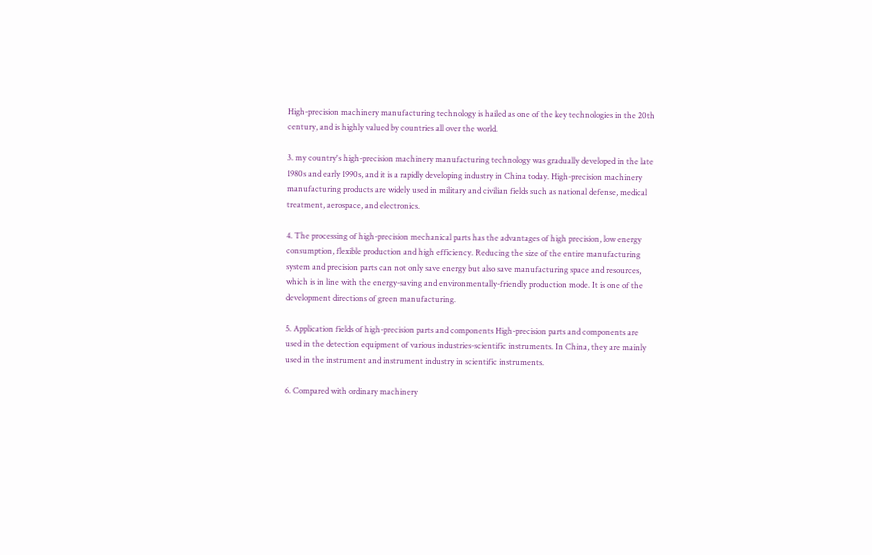High-precision machinery manufacturing technology is hailed as one of the key technologies in the 20th century, and is highly valued by countries all over the world.

3. my country's high-precision machinery manufacturing technology was gradually developed in the late 1980s and early 1990s, and it is a rapidly developing industry in China today. High-precision machinery manufacturing products are widely used in military and civilian fields such as national defense, medical treatment, aerospace, and electronics.

4. The processing of high-precision mechanical parts has the advantages of high precision, low energy consumption, flexible production and high efficiency. Reducing the size of the entire manufacturing system and precision parts can not only save energy but also save manufacturing space and resources, which is in line with the energy-saving and environmentally-friendly production mode. It is one of the development directions of green manufacturing.

5. Application fields of high-precision parts and components High-precision parts and components are used in the detection equipment of various industries-scientific instruments. In China, they are mainly used in the instrument and instrument industry in scientific instruments.

6. Compared with ordinary machinery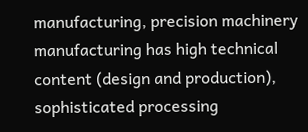manufacturing, precision machinery manufacturing has high technical content (design and production), sophisticated processing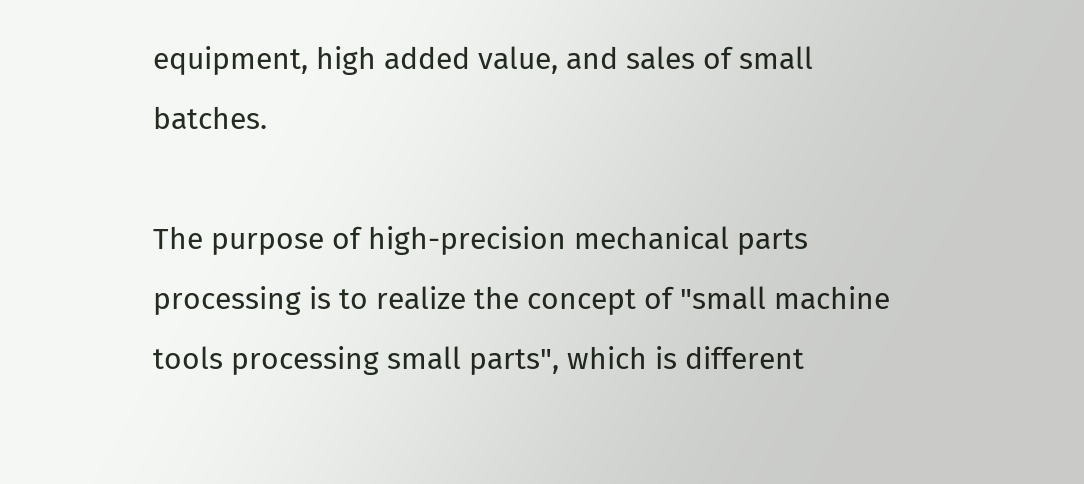equipment, high added value, and sales of small batches.

The purpose of high-precision mechanical parts processing is to realize the concept of "small machine tools processing small parts", which is different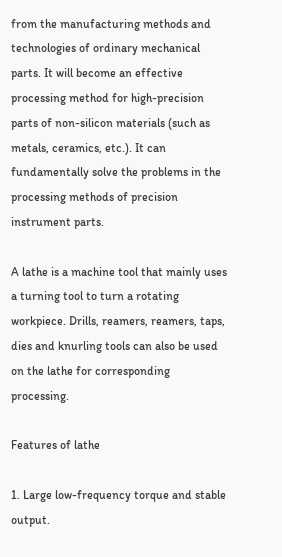from the manufacturing methods and technologies of ordinary mechanical parts. It will become an effective processing method for high-precision parts of non-silicon materials (such as metals, ceramics, etc.). It can fundamentally solve the problems in the processing methods of precision instrument parts.

A lathe is a machine tool that mainly uses a turning tool to turn a rotating workpiece. Drills, reamers, reamers, taps, dies and knurling tools can also be used on the lathe for corresponding processing.

Features of lathe

1. Large low-frequency torque and stable output.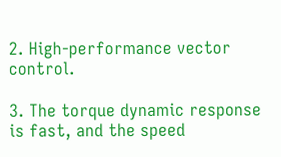2. High-performance vector control.

3. The torque dynamic response is fast, and the speed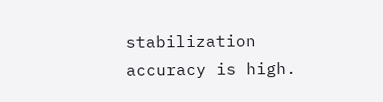stabilization accuracy is high.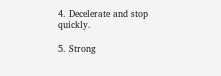4. Decelerate and stop quickly.

5. Strong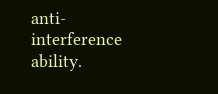anti-interference ability.